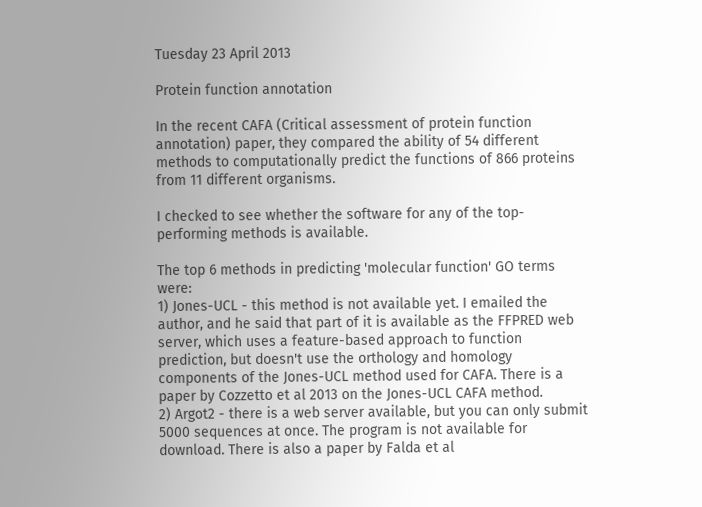Tuesday 23 April 2013

Protein function annotation

In the recent CAFA (Critical assessment of protein function annotation) paper, they compared the ability of 54 different methods to computationally predict the functions of 866 proteins from 11 different organisms.

I checked to see whether the software for any of the top-performing methods is available.

The top 6 methods in predicting 'molecular function' GO terms were:
1) Jones-UCL - this method is not available yet. I emailed the author, and he said that part of it is available as the FFPRED web server, which uses a feature-based approach to function prediction, but doesn't use the orthology and homology components of the Jones-UCL method used for CAFA. There is a paper by Cozzetto et al 2013 on the Jones-UCL CAFA method.
2) Argot2 - there is a web server available, but you can only submit 5000 sequences at once. The program is not available for download. There is also a paper by Falda et al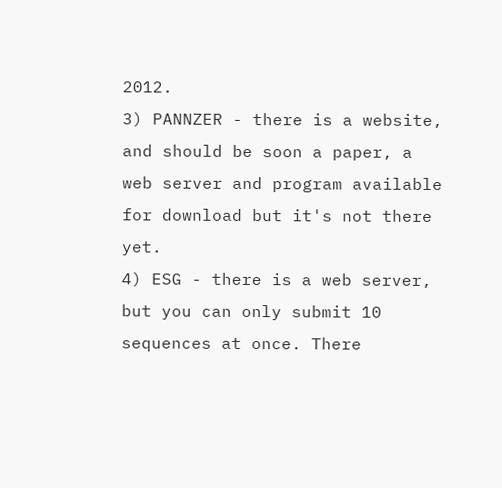2012.
3) PANNZER - there is a website, and should be soon a paper, a web server and program available for download but it's not there yet.
4) ESG - there is a web server, but you can only submit 10 sequences at once. There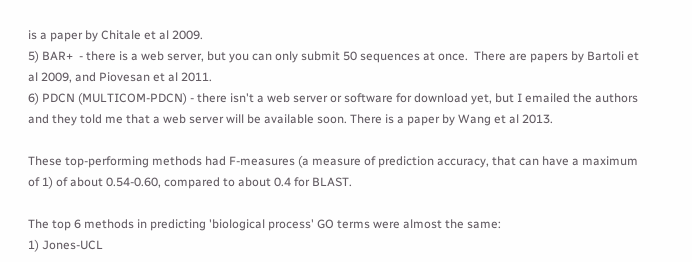is a paper by Chitale et al 2009.
5) BAR+  - there is a web server, but you can only submit 50 sequences at once.  There are papers by Bartoli et al 2009, and Piovesan et al 2011.
6) PDCN (MULTICOM-PDCN) - there isn't a web server or software for download yet, but I emailed the authors and they told me that a web server will be available soon. There is a paper by Wang et al 2013.

These top-performing methods had F-measures (a measure of prediction accuracy, that can have a maximum of 1) of about 0.54-0.60, compared to about 0.4 for BLAST.

The top 6 methods in predicting 'biological process' GO terms were almost the same:
1) Jones-UCL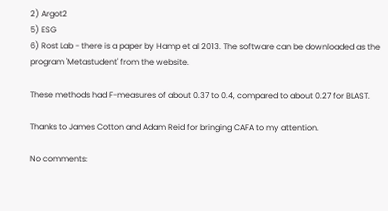2) Argot2
5) ESG
6) Rost Lab - there is a paper by Hamp et al 2013. The software can be downloaded as the program 'Metastudent' from the website.

These methods had F-measures of about 0.37 to 0.4, compared to about 0.27 for BLAST.

Thanks to James Cotton and Adam Reid for bringing CAFA to my attention.

No comments: